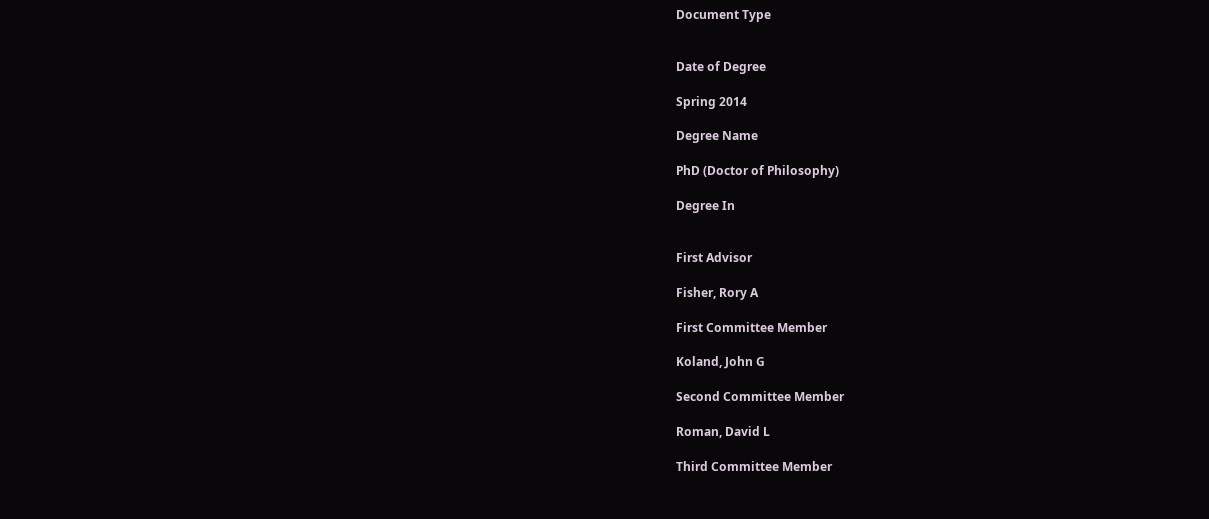Document Type


Date of Degree

Spring 2014

Degree Name

PhD (Doctor of Philosophy)

Degree In


First Advisor

Fisher, Rory A

First Committee Member

Koland, John G

Second Committee Member

Roman, David L

Third Committee Member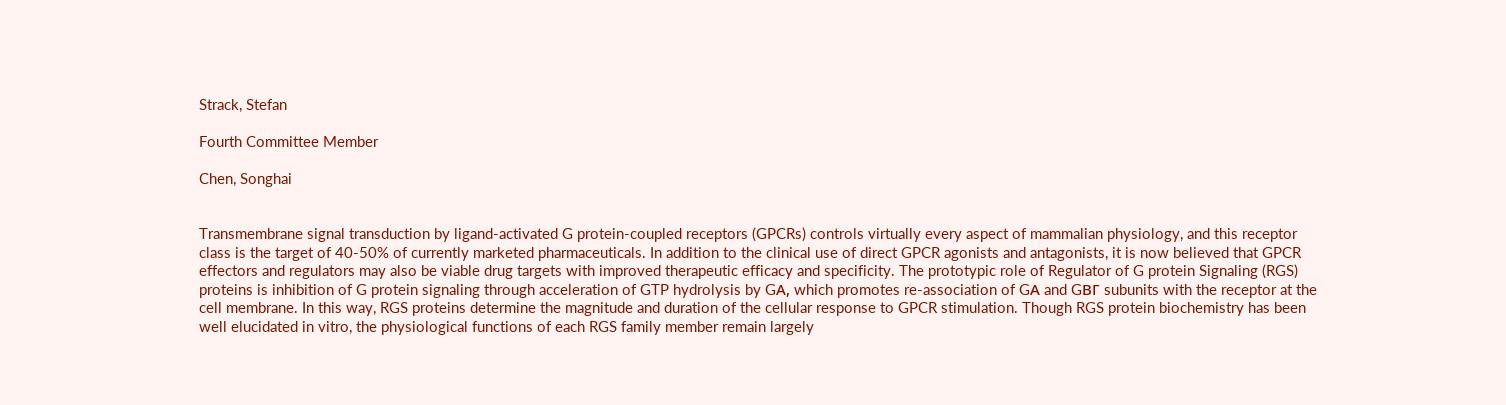Strack, Stefan

Fourth Committee Member

Chen, Songhai


Transmembrane signal transduction by ligand-activated G protein-coupled receptors (GPCRs) controls virtually every aspect of mammalian physiology, and this receptor class is the target of 40-50% of currently marketed pharmaceuticals. In addition to the clinical use of direct GPCR agonists and antagonists, it is now believed that GPCR effectors and regulators may also be viable drug targets with improved therapeutic efficacy and specificity. The prototypic role of Regulator of G protein Signaling (RGS) proteins is inhibition of G protein signaling through acceleration of GTP hydrolysis by GΑ, which promotes re-association of GΑ and GΒΓ subunits with the receptor at the cell membrane. In this way, RGS proteins determine the magnitude and duration of the cellular response to GPCR stimulation. Though RGS protein biochemistry has been well elucidated in vitro, the physiological functions of each RGS family member remain largely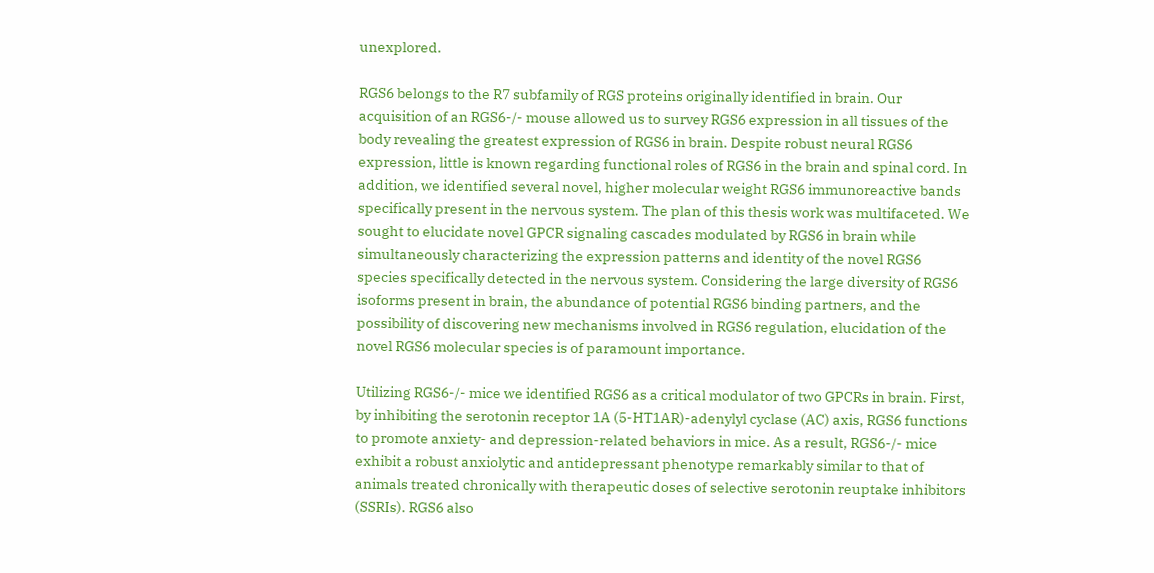unexplored.

RGS6 belongs to the R7 subfamily of RGS proteins originally identified in brain. Our acquisition of an RGS6-/- mouse allowed us to survey RGS6 expression in all tissues of the body revealing the greatest expression of RGS6 in brain. Despite robust neural RGS6 expression, little is known regarding functional roles of RGS6 in the brain and spinal cord. In addition, we identified several novel, higher molecular weight RGS6 immunoreactive bands specifically present in the nervous system. The plan of this thesis work was multifaceted. We sought to elucidate novel GPCR signaling cascades modulated by RGS6 in brain while simultaneously characterizing the expression patterns and identity of the novel RGS6 species specifically detected in the nervous system. Considering the large diversity of RGS6 isoforms present in brain, the abundance of potential RGS6 binding partners, and the possibility of discovering new mechanisms involved in RGS6 regulation, elucidation of the novel RGS6 molecular species is of paramount importance.

Utilizing RGS6-/- mice we identified RGS6 as a critical modulator of two GPCRs in brain. First, by inhibiting the serotonin receptor 1A (5-HT1AR)-adenylyl cyclase (AC) axis, RGS6 functions to promote anxiety- and depression-related behaviors in mice. As a result, RGS6-/- mice exhibit a robust anxiolytic and antidepressant phenotype remarkably similar to that of animals treated chronically with therapeutic doses of selective serotonin reuptake inhibitors (SSRIs). RGS6 also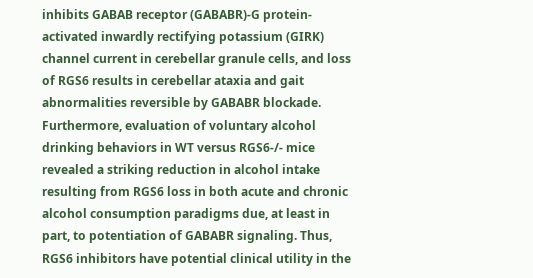inhibits GABAB receptor (GABABR)-G protein- activated inwardly rectifying potassium (GIRK) channel current in cerebellar granule cells, and loss of RGS6 results in cerebellar ataxia and gait abnormalities reversible by GABABR blockade. Furthermore, evaluation of voluntary alcohol drinking behaviors in WT versus RGS6-/- mice revealed a striking reduction in alcohol intake resulting from RGS6 loss in both acute and chronic alcohol consumption paradigms due, at least in part, to potentiation of GABABR signaling. Thus, RGS6 inhibitors have potential clinical utility in the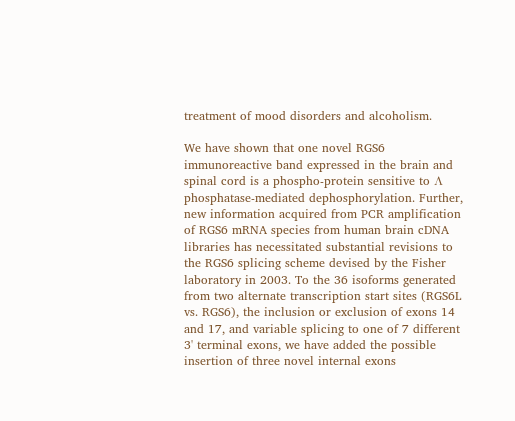treatment of mood disorders and alcoholism.

We have shown that one novel RGS6 immunoreactive band expressed in the brain and spinal cord is a phospho-protein sensitive to Λ phosphatase-mediated dephosphorylation. Further, new information acquired from PCR amplification of RGS6 mRNA species from human brain cDNA libraries has necessitated substantial revisions to the RGS6 splicing scheme devised by the Fisher laboratory in 2003. To the 36 isoforms generated from two alternate transcription start sites (RGS6L vs. RGS6), the inclusion or exclusion of exons 14 and 17, and variable splicing to one of 7 different 3' terminal exons, we have added the possible insertion of three novel internal exons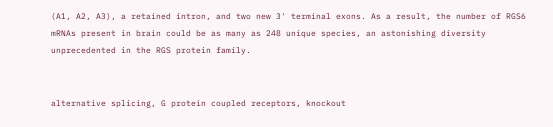(A1, A2, A3), a retained intron, and two new 3' terminal exons. As a result, the number of RGS6 mRNAs present in brain could be as many as 248 unique species, an astonishing diversity unprecedented in the RGS protein family.


alternative splicing, G protein coupled receptors, knockout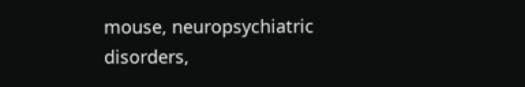mouse, neuropsychiatric disorders,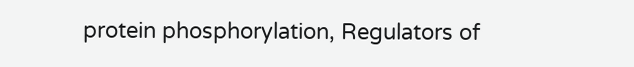protein phosphorylation, Regulators of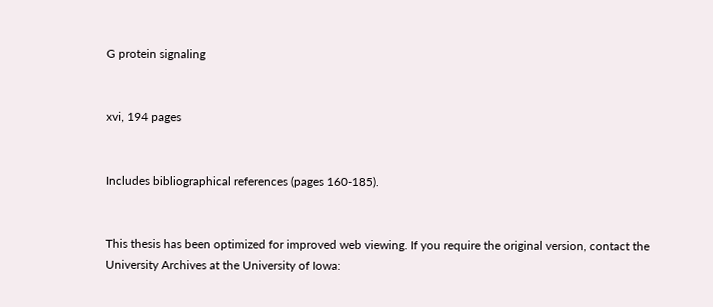G protein signaling


xvi, 194 pages


Includes bibliographical references (pages 160-185).


This thesis has been optimized for improved web viewing. If you require the original version, contact the University Archives at the University of Iowa: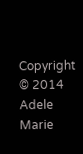Copyright © 2014 Adele Marie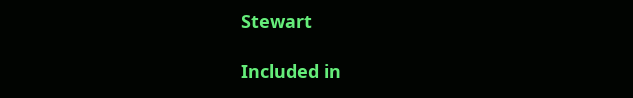Stewart

Included in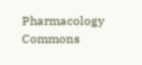Pharmacology Commons